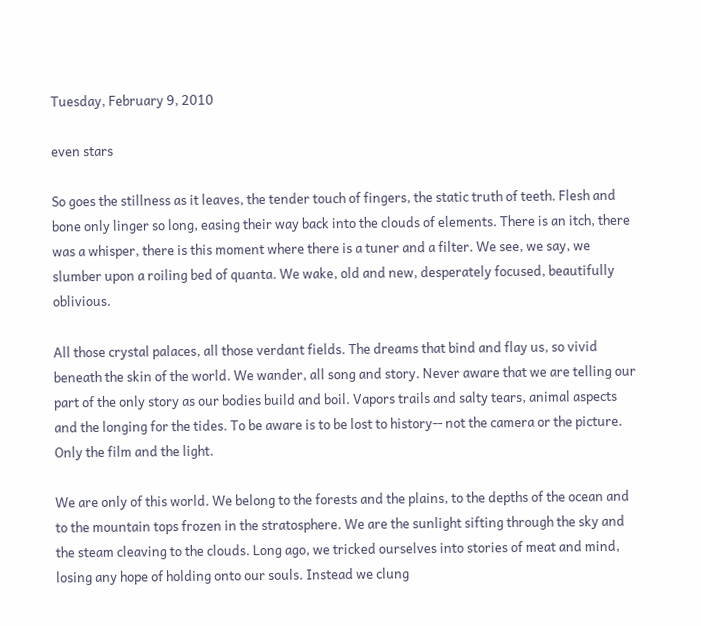Tuesday, February 9, 2010

even stars

So goes the stillness as it leaves, the tender touch of fingers, the static truth of teeth. Flesh and bone only linger so long, easing their way back into the clouds of elements. There is an itch, there was a whisper, there is this moment where there is a tuner and a filter. We see, we say, we slumber upon a roiling bed of quanta. We wake, old and new, desperately focused, beautifully oblivious.

All those crystal palaces, all those verdant fields. The dreams that bind and flay us, so vivid beneath the skin of the world. We wander, all song and story. Never aware that we are telling our part of the only story as our bodies build and boil. Vapors trails and salty tears, animal aspects and the longing for the tides. To be aware is to be lost to history-- not the camera or the picture. Only the film and the light.

We are only of this world. We belong to the forests and the plains, to the depths of the ocean and to the mountain tops frozen in the stratosphere. We are the sunlight sifting through the sky and the steam cleaving to the clouds. Long ago, we tricked ourselves into stories of meat and mind, losing any hope of holding onto our souls. Instead we clung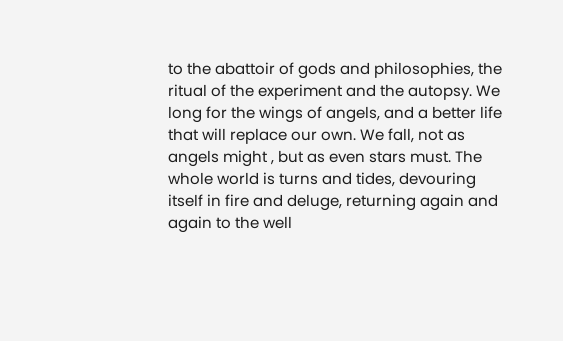to the abattoir of gods and philosophies, the ritual of the experiment and the autopsy. We long for the wings of angels, and a better life that will replace our own. We fall, not as angels might , but as even stars must. The whole world is turns and tides, devouring itself in fire and deluge, returning again and again to the well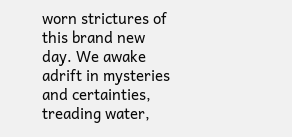worn strictures of this brand new day. We awake adrift in mysteries and certainties, treading water,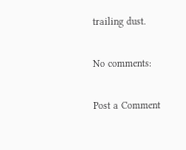trailing dust.

No comments:

Post a Comment